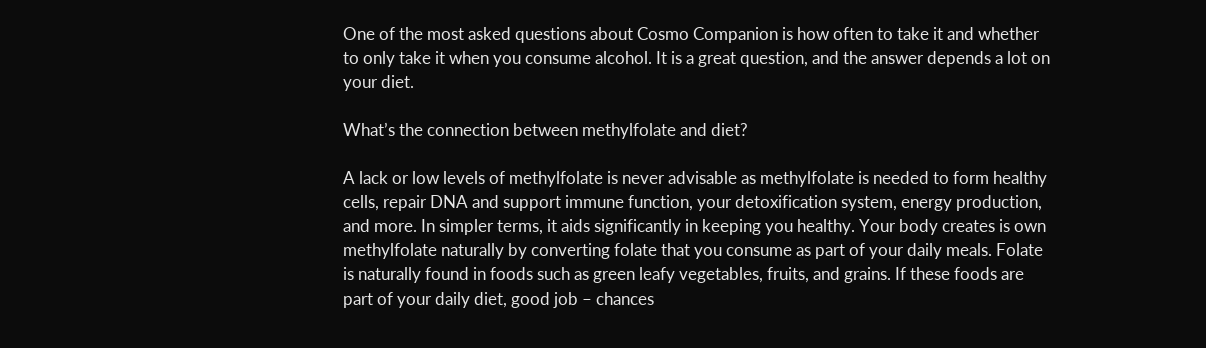One of the most asked questions about Cosmo Companion is how often to take it and whether to only take it when you consume alcohol. It is a great question, and the answer depends a lot on your diet.

What’s the connection between methylfolate and diet?

A lack or low levels of methylfolate is never advisable as methylfolate is needed to form healthy cells, repair DNA and support immune function, your detoxification system, energy production, and more. In simpler terms, it aids significantly in keeping you healthy. Your body creates is own methylfolate naturally by converting folate that you consume as part of your daily meals. Folate is naturally found in foods such as green leafy vegetables, fruits, and grains. If these foods are part of your daily diet, good job – chances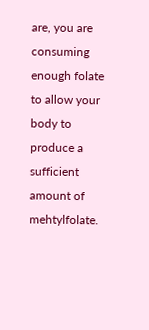are, you are consuming enough folate to allow your body to produce a sufficient amount of mehtylfolate.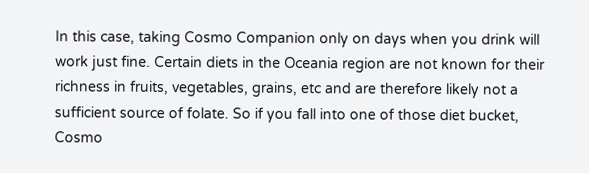In this case, taking Cosmo Companion only on days when you drink will work just fine. Certain diets in the Oceania region are not known for their richness in fruits, vegetables, grains, etc and are therefore likely not a sufficient source of folate. So if you fall into one of those diet bucket, Cosmo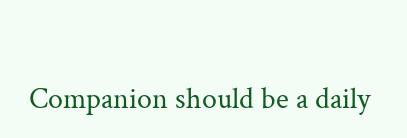Companion should be a daily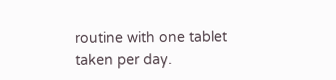routine with one tablet taken per day.